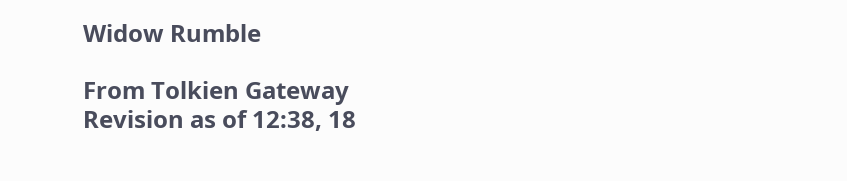Widow Rumble

From Tolkien Gateway
Revision as of 12:38, 18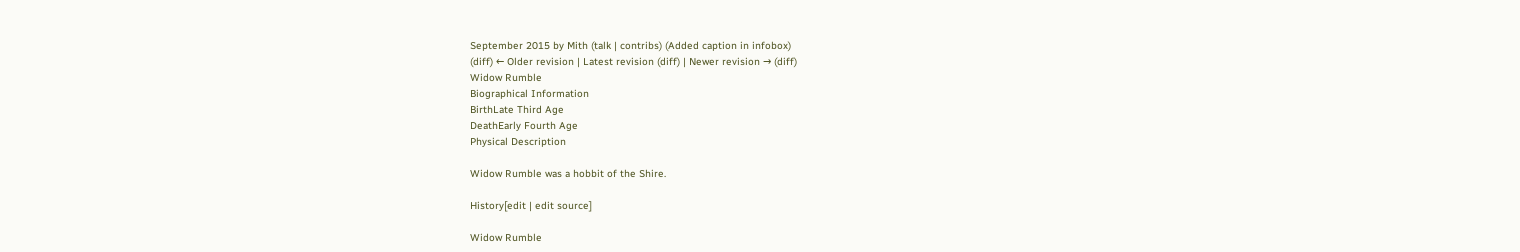September 2015 by Mith (talk | contribs) (Added caption in infobox)
(diff) ← Older revision | Latest revision (diff) | Newer revision → (diff)
Widow Rumble
Biographical Information
BirthLate Third Age
DeathEarly Fourth Age
Physical Description

Widow Rumble was a hobbit of the Shire.

History[edit | edit source]

Widow Rumble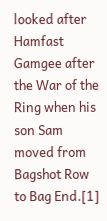looked after Hamfast Gamgee after the War of the Ring when his son Sam moved from Bagshot Row to Bag End.[1]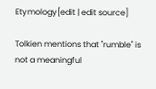Etymology[edit | edit source]

Tolkien mentions that "rumble" is not a meaningful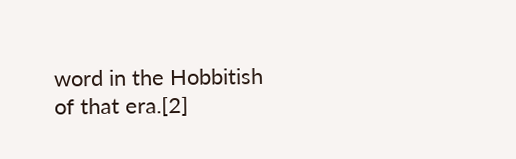word in the Hobbitish of that era.[2]